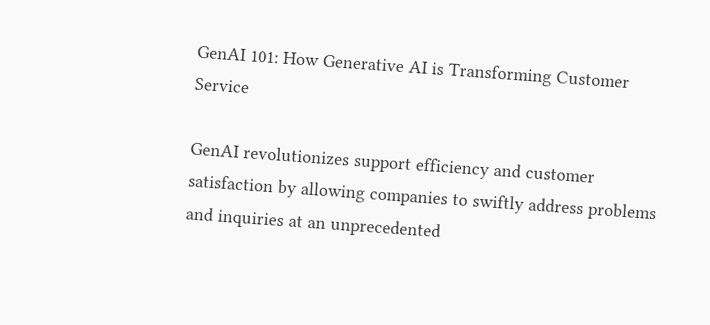GenAI 101: How Generative AI is Transforming Customer Service

GenAI revolutionizes support efficiency and customer satisfaction by allowing companies to swiftly address problems and inquiries at an unprecedented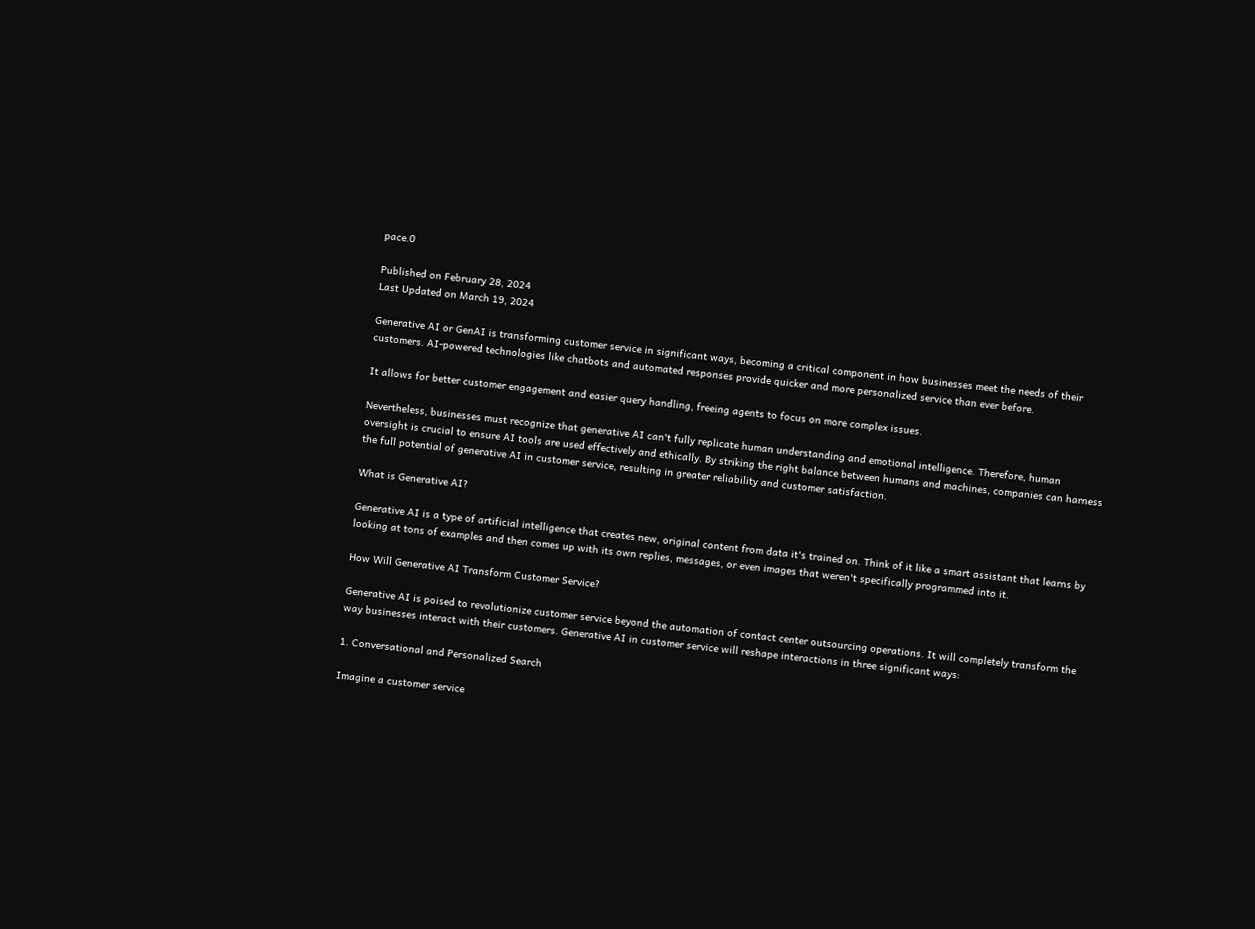pace.0

Published on February 28, 2024
Last Updated on March 19, 2024

Generative AI or GenAI is transforming customer service in significant ways, becoming a critical component in how businesses meet the needs of their customers. AI-powered technologies like chatbots and automated responses provide quicker and more personalized service than ever before.

It allows for better customer engagement and easier query handling, freeing agents to focus on more complex issues.

Nevertheless, businesses must recognize that generative AI can't fully replicate human understanding and emotional intelligence. Therefore, human oversight is crucial to ensure AI tools are used effectively and ethically. By striking the right balance between humans and machines, companies can harness the full potential of generative AI in customer service, resulting in greater reliability and customer satisfaction.

What is Generative AI?

Generative AI is a type of artificial intelligence that creates new, original content from data it's trained on. Think of it like a smart assistant that learns by looking at tons of examples and then comes up with its own replies, messages, or even images that weren't specifically programmed into it.

How Will Generative AI Transform Customer Service?

Generative AI is poised to revolutionize customer service beyond the automation of contact center outsourcing operations. It will completely transform the way businesses interact with their customers. Generative AI in customer service will reshape interactions in three significant ways:

1. Conversational and Personalized Search

Imagine a customer service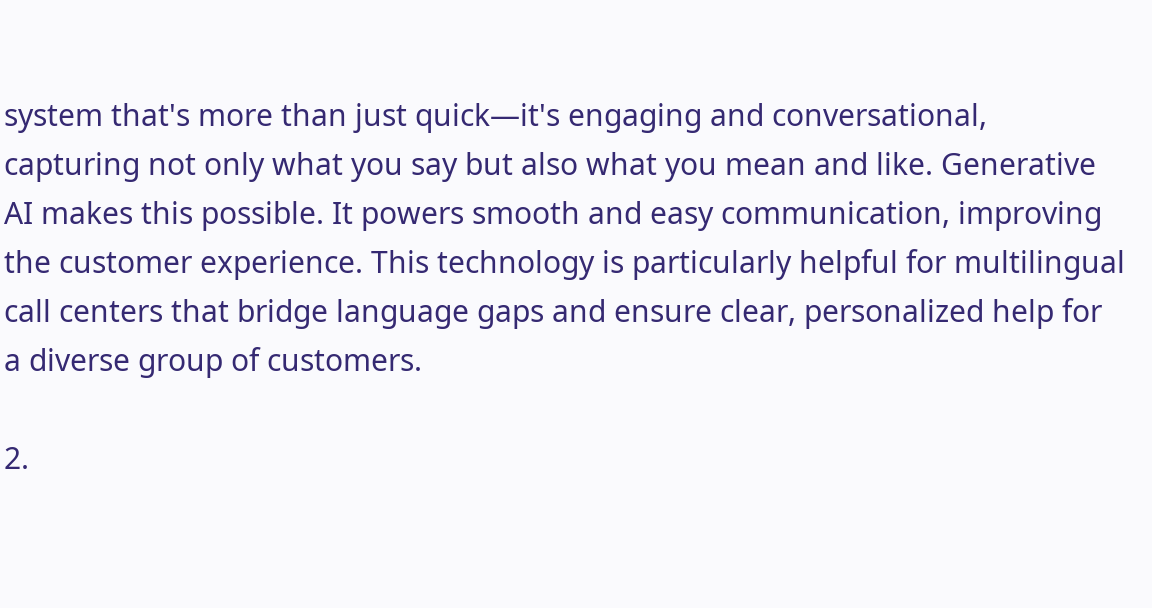system that's more than just quick—it's engaging and conversational, capturing not only what you say but also what you mean and like. Generative AI makes this possible. It powers smooth and easy communication, improving the customer experience. This technology is particularly helpful for multilingual call centers that bridge language gaps and ensure clear, personalized help for a diverse group of customers.

2.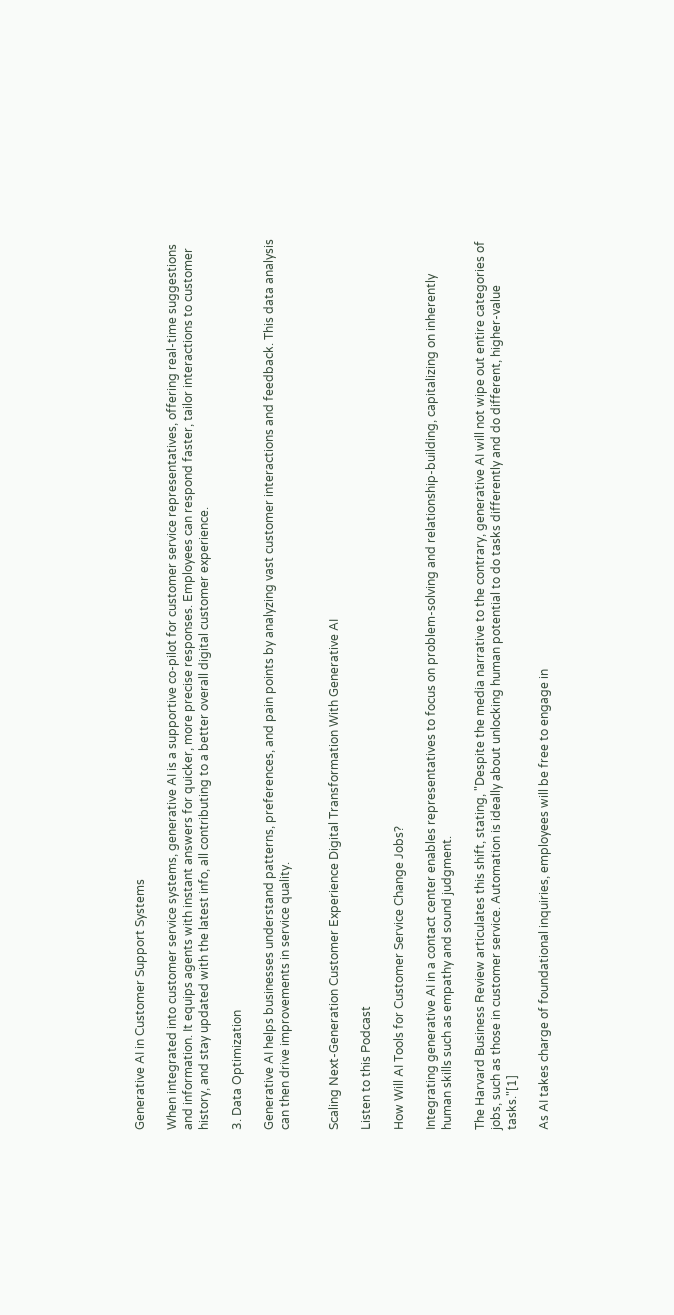Generative AI in Customer Support Systems

When integrated into customer service systems, generative AI is a supportive co-pilot for customer service representatives, offering real-time suggestions and information. It equips agents with instant answers for quicker, more precise responses. Employees can respond faster, tailor interactions to customer history, and stay updated with the latest info, all contributing to a better overall digital customer experience.

3. Data Optimization

Generative AI helps businesses understand patterns, preferences, and pain points by analyzing vast customer interactions and feedback. This data analysis can then drive improvements in service quality.


Scaling Next-Generation Customer Experience Digital Transformation With Generative AI

Listen to this Podcast

How Will AI Tools for Customer Service Change Jobs?

Integrating generative AI in a contact center enables representatives to focus on problem-solving and relationship-building, capitalizing on inherently human skills such as empathy and sound judgment.

The Harvard Business Review articulates this shift, stating, "Despite the media narrative to the contrary, generative AI will not wipe out entire categories of jobs, such as those in customer service. Automation is ideally about unlocking human potential to do tasks differently and do different, higher-value tasks."[1]

As AI takes charge of foundational inquiries, employees will be free to engage in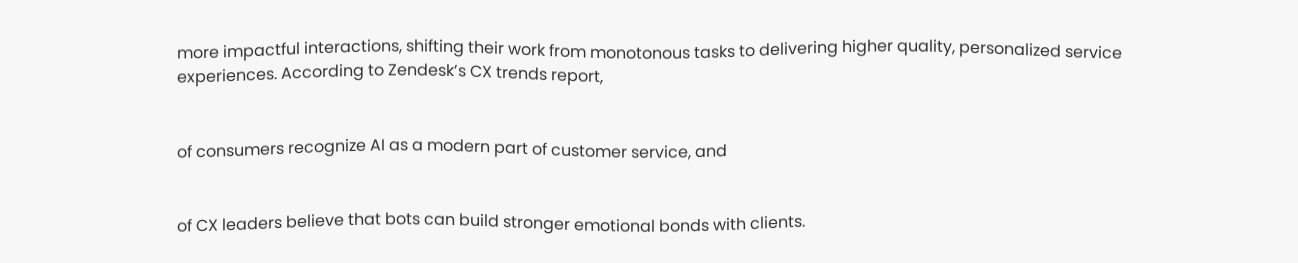more impactful interactions, shifting their work from monotonous tasks to delivering higher quality, personalized service experiences. According to Zendesk’s CX trends report,


of consumers recognize AI as a modern part of customer service, and


of CX leaders believe that bots can build stronger emotional bonds with clients.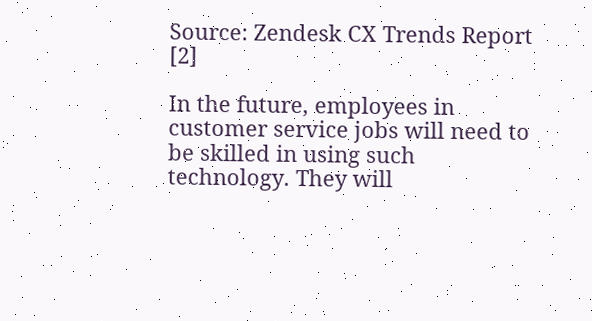Source: Zendesk CX Trends Report [2]

In the future, employees in customer service jobs will need to be skilled in using such technology. They will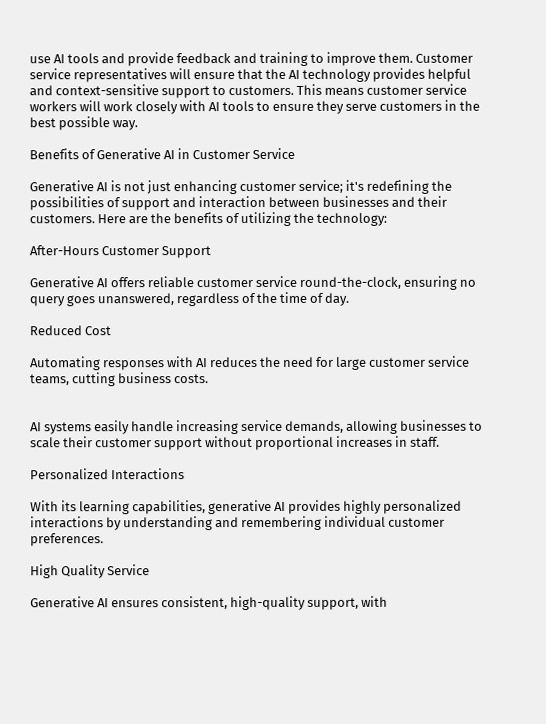use AI tools and provide feedback and training to improve them. Customer service representatives will ensure that the AI technology provides helpful and context-sensitive support to customers. This means customer service workers will work closely with AI tools to ensure they serve customers in the best possible way.

Benefits of Generative AI in Customer Service

Generative AI is not just enhancing customer service; it's redefining the possibilities of support and interaction between businesses and their customers. Here are the benefits of utilizing the technology:

After-Hours Customer Support

Generative AI offers reliable customer service round-the-clock, ensuring no query goes unanswered, regardless of the time of day.

Reduced Cost

Automating responses with AI reduces the need for large customer service teams, cutting business costs.


AI systems easily handle increasing service demands, allowing businesses to scale their customer support without proportional increases in staff.

Personalized Interactions

With its learning capabilities, generative AI provides highly personalized interactions by understanding and remembering individual customer preferences.

High Quality Service

Generative AI ensures consistent, high-quality support, with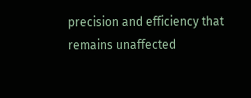precision and efficiency that remains unaffected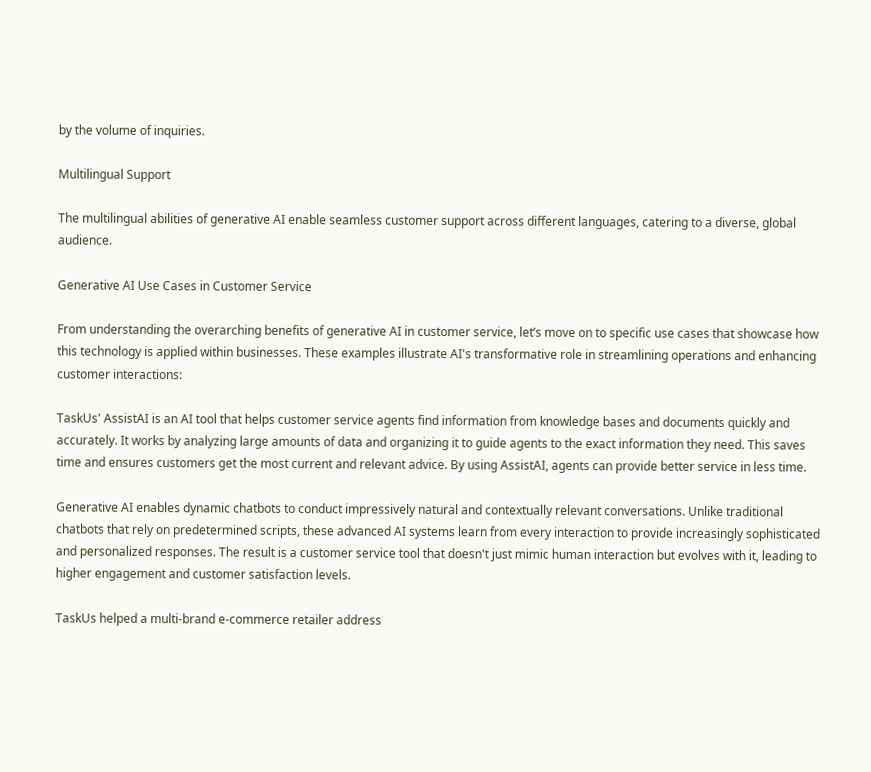by the volume of inquiries.

Multilingual Support

The multilingual abilities of generative AI enable seamless customer support across different languages, catering to a diverse, global audience.

Generative AI Use Cases in Customer Service

From understanding the overarching benefits of generative AI in customer service, let’s move on to specific use cases that showcase how this technology is applied within businesses. These examples illustrate AI's transformative role in streamlining operations and enhancing customer interactions:

TaskUs' AssistAI is an AI tool that helps customer service agents find information from knowledge bases and documents quickly and accurately. It works by analyzing large amounts of data and organizing it to guide agents to the exact information they need. This saves time and ensures customers get the most current and relevant advice. By using AssistAI, agents can provide better service in less time.

Generative AI enables dynamic chatbots to conduct impressively natural and contextually relevant conversations. Unlike traditional chatbots that rely on predetermined scripts, these advanced AI systems learn from every interaction to provide increasingly sophisticated and personalized responses. The result is a customer service tool that doesn't just mimic human interaction but evolves with it, leading to higher engagement and customer satisfaction levels.

TaskUs helped a multi-brand e-commerce retailer address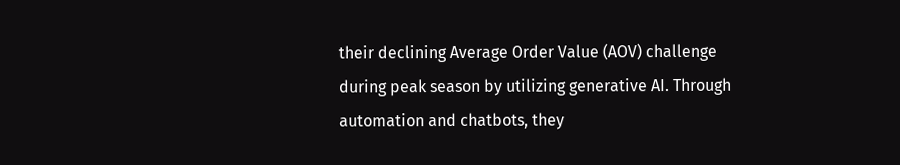their declining Average Order Value (AOV) challenge during peak season by utilizing generative AI. Through automation and chatbots, they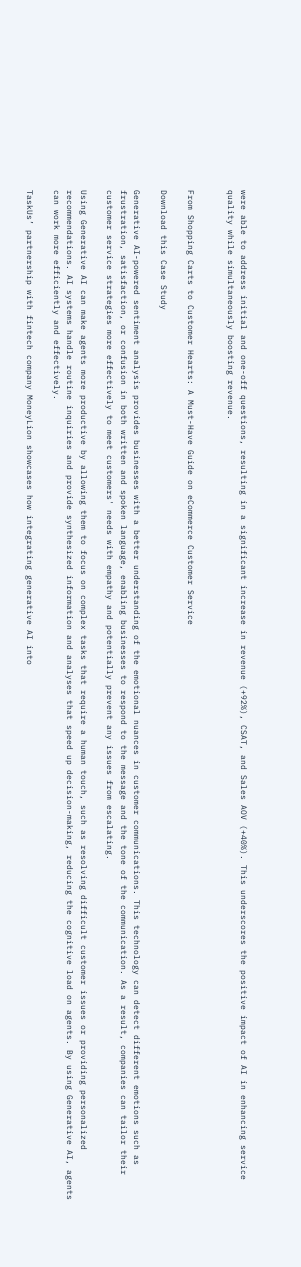were able to address initial and one-off questions, resulting in a significant increase in revenue (+92%), CSAT, and Sales AOV (+40%). This underscores the positive impact of AI in enhancing service quality while simultaneously boosting revenue.


From Shopping Carts to Customer Hearts: A Must-Have Guide on eCommerce Customer Service

Download this Case Study

Generative AI-powered sentiment analysis provides businesses with a better understanding of the emotional nuances in customer communications. This technology can detect different emotions such as frustration, satisfaction, or confusion in both written and spoken language, enabling businesses to respond to the message and the tone of the communication. As a result, companies can tailor their customer service strategies more effectively to meet customers' needs with empathy and potentially prevent any issues from escalating.

Using Generative AI can make agents more productive by allowing them to focus on complex tasks that require a human touch, such as resolving difficult customer issues or providing personalized recommendations. AI systems handle routine inquiries and provide synthesized information and analyses that speed up decision-making, reducing the cognitive load on agents. By using Generative AI, agents can work more efficiently and effectively.

TaskUs’ partnership with fintech company MoneyLion showcases how integrating generative AI into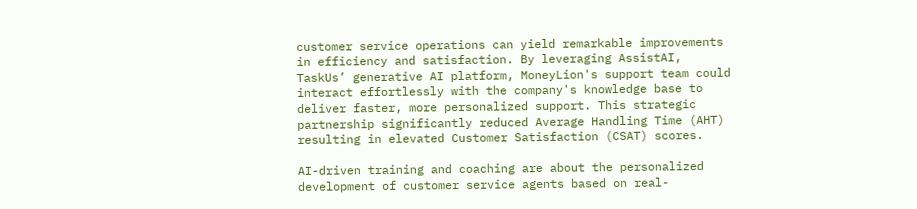customer service operations can yield remarkable improvements in efficiency and satisfaction. By leveraging AssistAI, TaskUs’ generative AI platform, MoneyLion's support team could interact effortlessly with the company's knowledge base to deliver faster, more personalized support. This strategic partnership significantly reduced Average Handling Time (AHT) resulting in elevated Customer Satisfaction (CSAT) scores.

AI-driven training and coaching are about the personalized development of customer service agents based on real-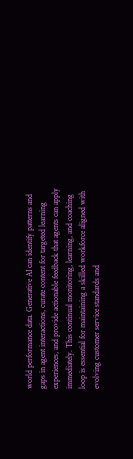world performance data. Generative AI can identify patterns and gaps in agent interactions, curate content for targeted learning experiences, and provide actionable feedback that agents can apply immediately. This continual monitoring, learning, and coaching loop is essential for maintaining a skilled workforce aligned with evolving customer service standards and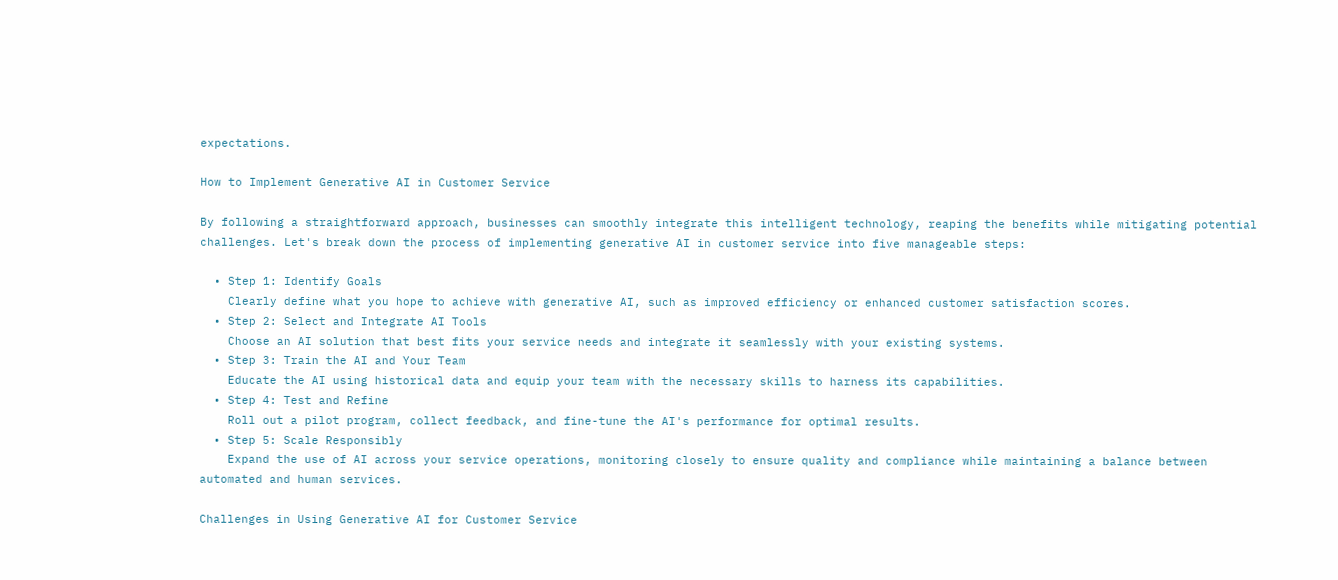expectations.

How to Implement Generative AI in Customer Service

By following a straightforward approach, businesses can smoothly integrate this intelligent technology, reaping the benefits while mitigating potential challenges. Let's break down the process of implementing generative AI in customer service into five manageable steps:

  • Step 1: Identify Goals
    Clearly define what you hope to achieve with generative AI, such as improved efficiency or enhanced customer satisfaction scores.
  • Step 2: Select and Integrate AI Tools
    Choose an AI solution that best fits your service needs and integrate it seamlessly with your existing systems.
  • Step 3: Train the AI and Your Team
    Educate the AI using historical data and equip your team with the necessary skills to harness its capabilities.
  • Step 4: Test and Refine
    Roll out a pilot program, collect feedback, and fine-tune the AI's performance for optimal results.
  • Step 5: Scale Responsibly
    Expand the use of AI across your service operations, monitoring closely to ensure quality and compliance while maintaining a balance between automated and human services.

Challenges in Using Generative AI for Customer Service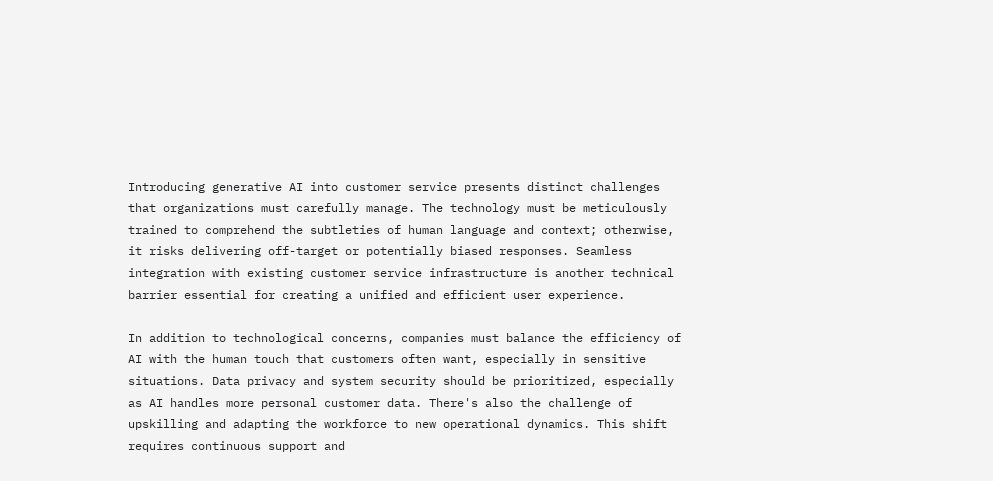Introducing generative AI into customer service presents distinct challenges that organizations must carefully manage. The technology must be meticulously trained to comprehend the subtleties of human language and context; otherwise, it risks delivering off-target or potentially biased responses. Seamless integration with existing customer service infrastructure is another technical barrier essential for creating a unified and efficient user experience.

In addition to technological concerns, companies must balance the efficiency of AI with the human touch that customers often want, especially in sensitive situations. Data privacy and system security should be prioritized, especially as AI handles more personal customer data. There's also the challenge of upskilling and adapting the workforce to new operational dynamics. This shift requires continuous support and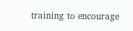training to encourage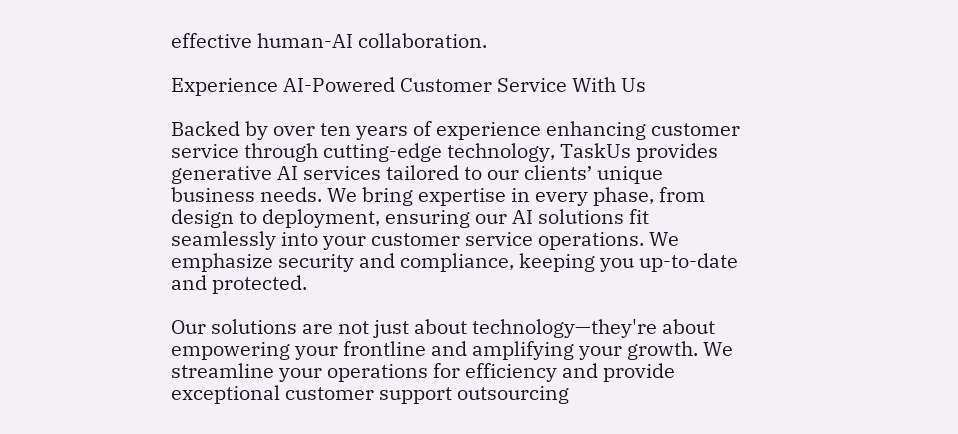effective human-AI collaboration.

Experience AI-Powered Customer Service With Us

Backed by over ten years of experience enhancing customer service through cutting-edge technology, TaskUs provides generative AI services tailored to our clients’ unique business needs. We bring expertise in every phase, from design to deployment, ensuring our AI solutions fit seamlessly into your customer service operations. We emphasize security and compliance, keeping you up-to-date and protected.

Our solutions are not just about technology—they're about empowering your frontline and amplifying your growth. We streamline your operations for efficiency and provide exceptional customer support outsourcing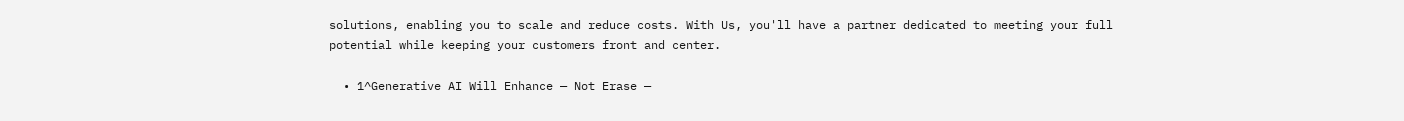solutions, enabling you to scale and reduce costs. With Us, you'll have a partner dedicated to meeting your full potential while keeping your customers front and center.

  • 1^Generative AI Will Enhance — Not Erase —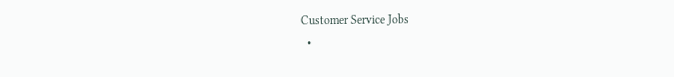Customer Service Jobs
  •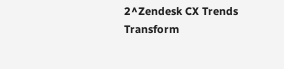2^Zendesk CX Trends
Transform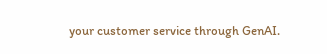your customer service through GenAI.